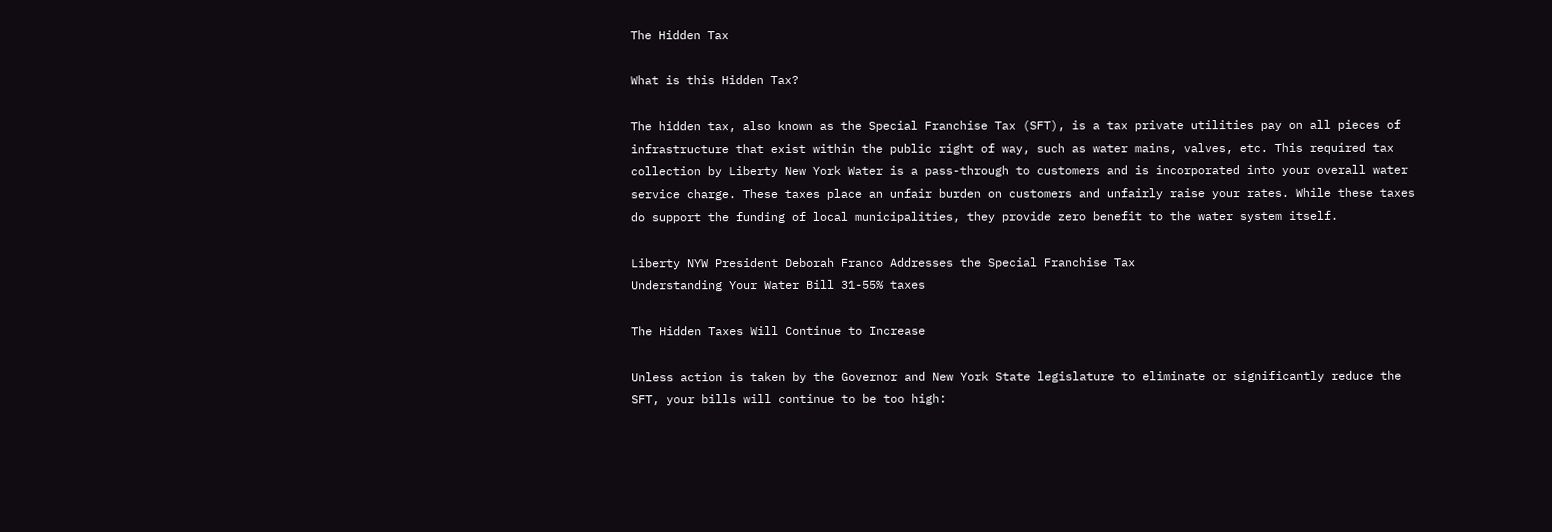The Hidden Tax

What is this Hidden Tax?

The hidden tax, also known as the Special Franchise Tax (SFT), is a tax private utilities pay on all pieces of infrastructure that exist within the public right of way, such as water mains, valves, etc. This required tax collection by Liberty New York Water is a pass-through to customers and is incorporated into your overall water service charge. These taxes place an unfair burden on customers and unfairly raise your rates. While these taxes do support the funding of local municipalities, they provide zero benefit to the water system itself.

Liberty NYW President Deborah Franco Addresses the Special Franchise Tax
Understanding Your Water Bill 31-55% taxes

The Hidden Taxes Will Continue to Increase

Unless action is taken by the Governor and New York State legislature to eliminate or significantly reduce the SFT, your bills will continue to be too high: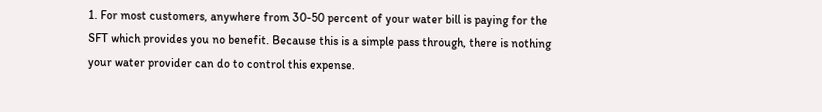1. For most customers, anywhere from 30-50 percent of your water bill is paying for the SFT which provides you no benefit. Because this is a simple pass through, there is nothing your water provider can do to control this expense.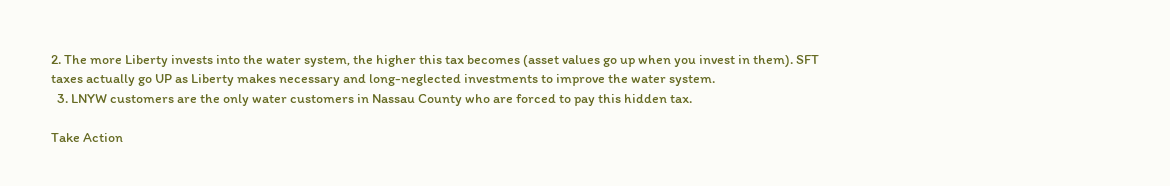2. The more Liberty invests into the water system, the higher this tax becomes (asset values go up when you invest in them). SFT taxes actually go UP as Liberty makes necessary and long-neglected investments to improve the water system.
  3. LNYW customers are the only water customers in Nassau County who are forced to pay this hidden tax.

Take Action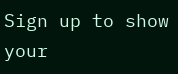Sign up to show your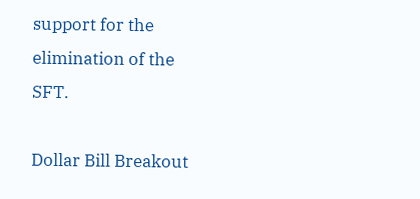support for the elimination of the SFT.

Dollar Bill Breakout